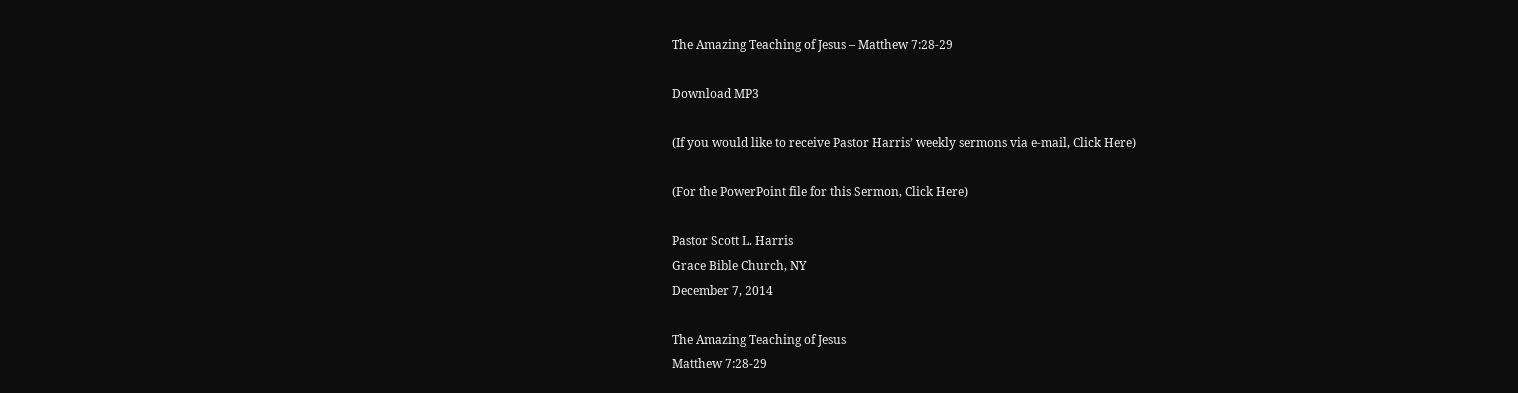The Amazing Teaching of Jesus – Matthew 7:28-29

Download MP3

(If you would like to receive Pastor Harris’ weekly sermons via e-mail, Click Here)

(For the PowerPoint file for this Sermon, Click Here)

Pastor Scott L. Harris
Grace Bible Church, NY
December 7, 2014

The Amazing Teaching of Jesus
Matthew 7:28-29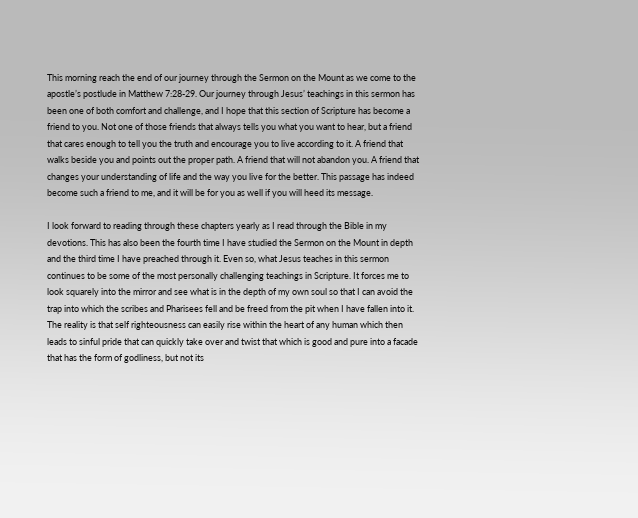This morning reach the end of our journey through the Sermon on the Mount as we come to the apostle’s postlude in Matthew 7:28-29. Our journey through Jesus’ teachings in this sermon has been one of both comfort and challenge, and I hope that this section of Scripture has become a friend to you. Not one of those friends that always tells you what you want to hear, but a friend that cares enough to tell you the truth and encourage you to live according to it. A friend that walks beside you and points out the proper path. A friend that will not abandon you. A friend that changes your understanding of life and the way you live for the better. This passage has indeed become such a friend to me, and it will be for you as well if you will heed its message.

I look forward to reading through these chapters yearly as I read through the Bible in my devotions. This has also been the fourth time I have studied the Sermon on the Mount in depth and the third time I have preached through it. Even so, what Jesus teaches in this sermon continues to be some of the most personally challenging teachings in Scripture. It forces me to look squarely into the mirror and see what is in the depth of my own soul so that I can avoid the trap into which the scribes and Pharisees fell and be freed from the pit when I have fallen into it. The reality is that self righteousness can easily rise within the heart of any human which then leads to sinful pride that can quickly take over and twist that which is good and pure into a facade that has the form of godliness, but not its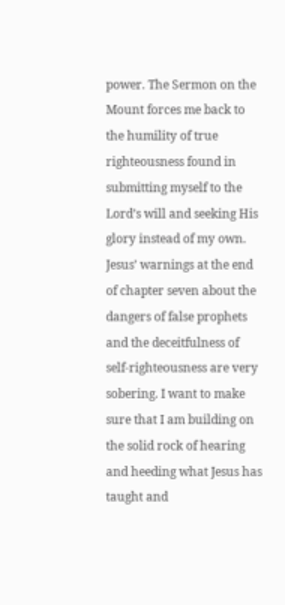power. The Sermon on the Mount forces me back to the humility of true righteousness found in submitting myself to the Lord’s will and seeking His glory instead of my own. Jesus’ warnings at the end of chapter seven about the dangers of false prophets and the deceitfulness of self-righteousness are very sobering. I want to make sure that I am building on the solid rock of hearing and heeding what Jesus has taught and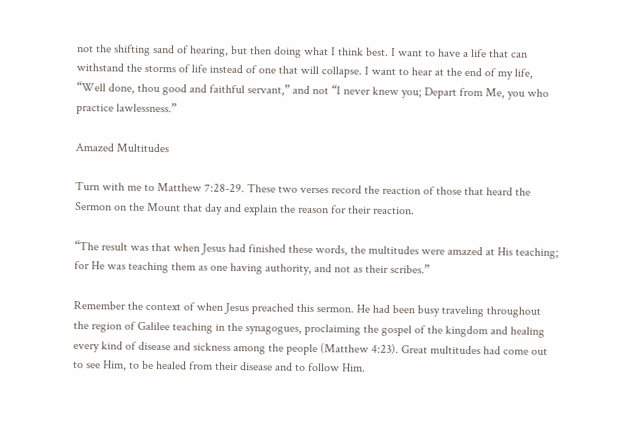not the shifting sand of hearing, but then doing what I think best. I want to have a life that can withstand the storms of life instead of one that will collapse. I want to hear at the end of my life, “Well done, thou good and faithful servant,” and not “I never knew you; Depart from Me, you who practice lawlessness.”

Amazed Multitudes

Turn with me to Matthew 7:28-29. These two verses record the reaction of those that heard the Sermon on the Mount that day and explain the reason for their reaction.

“The result was that when Jesus had finished these words, the multitudes were amazed at His teaching; for He was teaching them as one having authority, and not as their scribes.”

Remember the context of when Jesus preached this sermon. He had been busy traveling throughout the region of Galilee teaching in the synagogues, proclaiming the gospel of the kingdom and healing every kind of disease and sickness among the people (Matthew 4:23). Great multitudes had come out to see Him, to be healed from their disease and to follow Him.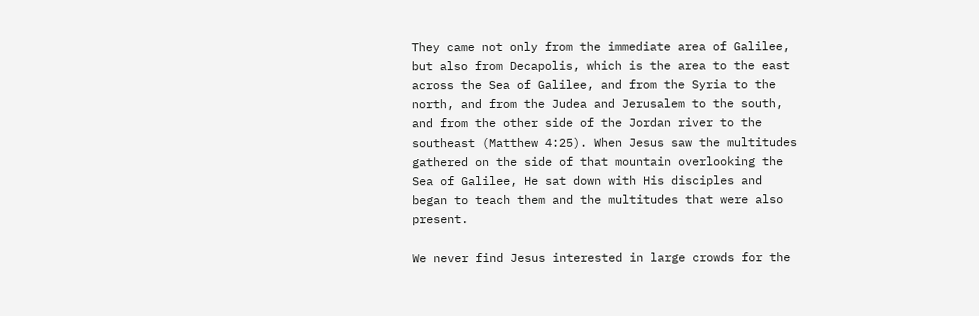They came not only from the immediate area of Galilee, but also from Decapolis, which is the area to the east across the Sea of Galilee, and from the Syria to the north, and from the Judea and Jerusalem to the south, and from the other side of the Jordan river to the southeast (Matthew 4:25). When Jesus saw the multitudes gathered on the side of that mountain overlooking the Sea of Galilee, He sat down with His disciples and began to teach them and the multitudes that were also present.

We never find Jesus interested in large crowds for the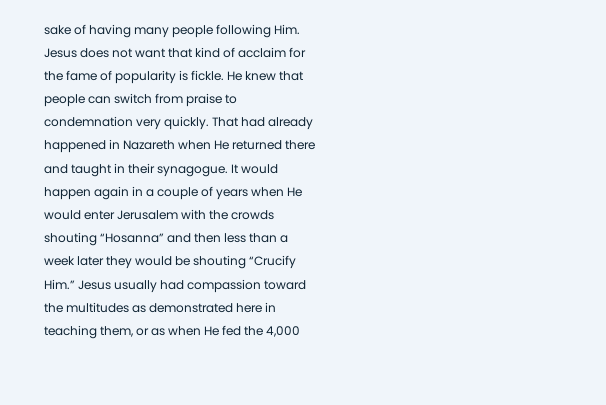sake of having many people following Him. Jesus does not want that kind of acclaim for the fame of popularity is fickle. He knew that people can switch from praise to condemnation very quickly. That had already happened in Nazareth when He returned there and taught in their synagogue. It would happen again in a couple of years when He would enter Jerusalem with the crowds shouting “Hosanna” and then less than a week later they would be shouting “Crucify Him.” Jesus usually had compassion toward the multitudes as demonstrated here in teaching them, or as when He fed the 4,000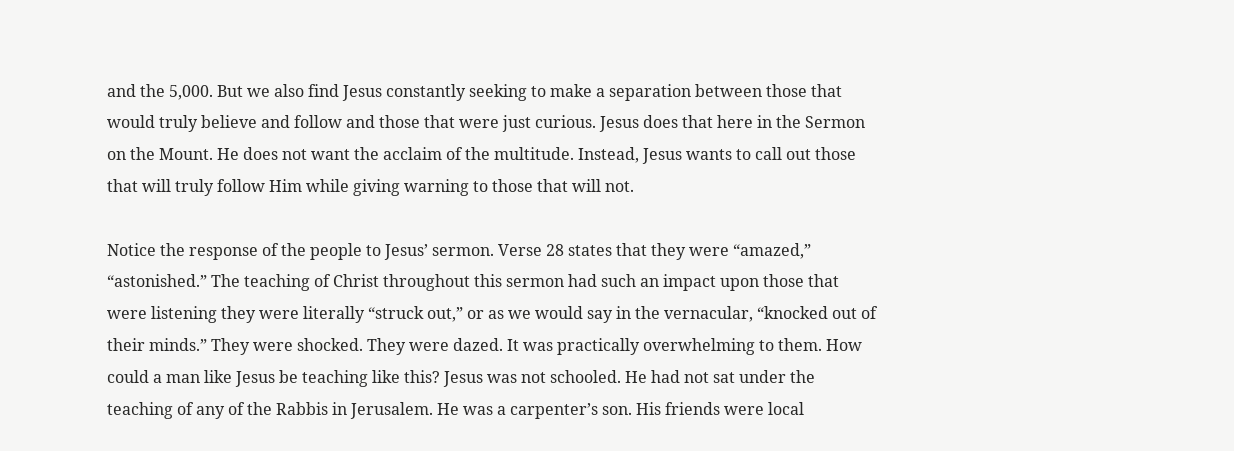and the 5,000. But we also find Jesus constantly seeking to make a separation between those that would truly believe and follow and those that were just curious. Jesus does that here in the Sermon on the Mount. He does not want the acclaim of the multitude. Instead, Jesus wants to call out those that will truly follow Him while giving warning to those that will not.

Notice the response of the people to Jesus’ sermon. Verse 28 states that they were “amazed,” “astonished.” The teaching of Christ throughout this sermon had such an impact upon those that were listening they were literally “struck out,” or as we would say in the vernacular, “knocked out of their minds.” They were shocked. They were dazed. It was practically overwhelming to them. How could a man like Jesus be teaching like this? Jesus was not schooled. He had not sat under the teaching of any of the Rabbis in Jerusalem. He was a carpenter’s son. His friends were local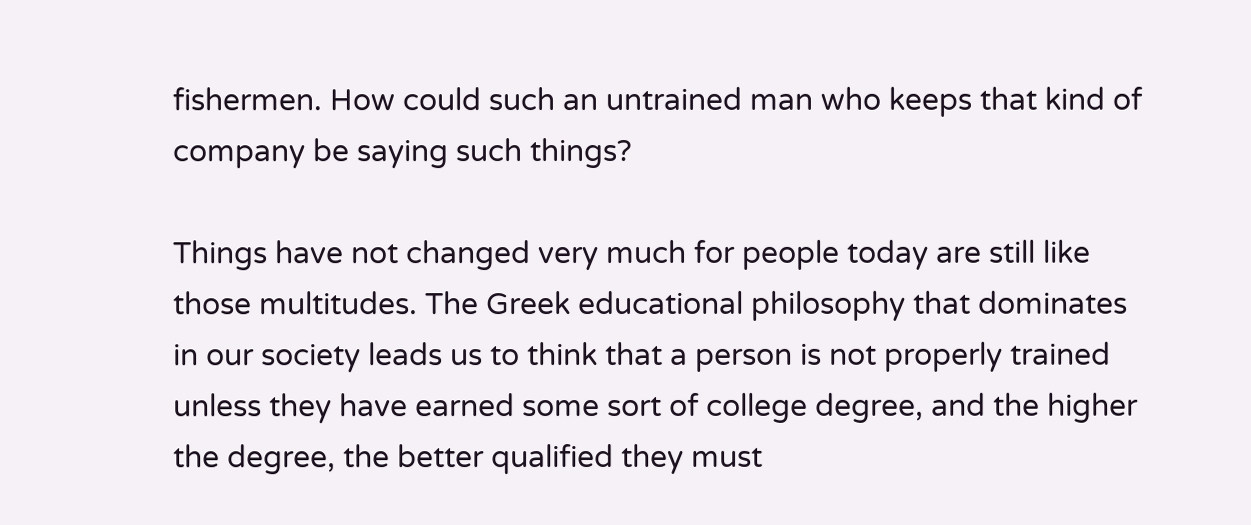fishermen. How could such an untrained man who keeps that kind of company be saying such things?

Things have not changed very much for people today are still like those multitudes. The Greek educational philosophy that dominates in our society leads us to think that a person is not properly trained unless they have earned some sort of college degree, and the higher the degree, the better qualified they must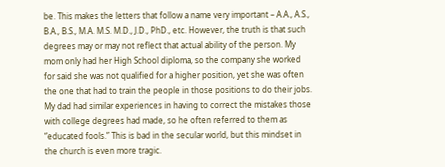be. This makes the letters that follow a name very important – A.A., A.S., B.A., B.S., M.A. M.S. M.D., J.D., PhD., etc. However, the truth is that such degrees may or may not reflect that actual ability of the person. My mom only had her High School diploma, so the company she worked for said she was not qualified for a higher position, yet she was often the one that had to train the people in those positions to do their jobs. My dad had similar experiences in having to correct the mistakes those with college degrees had made, so he often referred to them as “educated fools.” This is bad in the secular world, but this mindset in the church is even more tragic.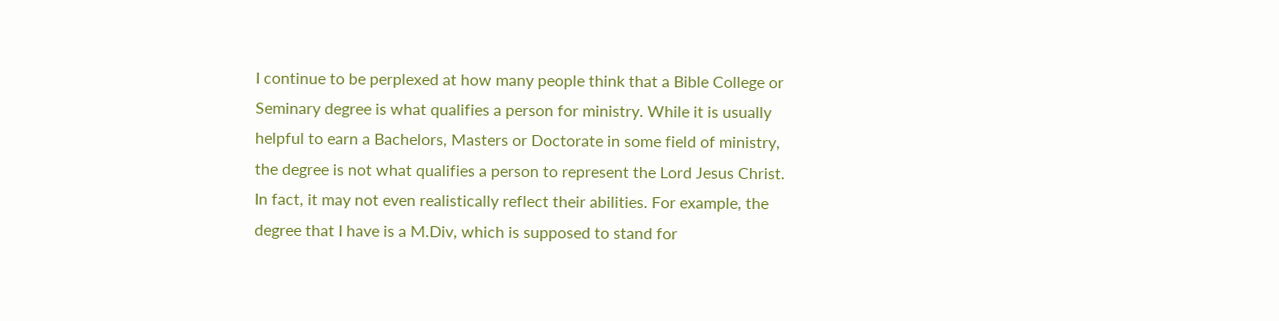I continue to be perplexed at how many people think that a Bible College or Seminary degree is what qualifies a person for ministry. While it is usually helpful to earn a Bachelors, Masters or Doctorate in some field of ministry, the degree is not what qualifies a person to represent the Lord Jesus Christ. In fact, it may not even realistically reflect their abilities. For example, the degree that I have is a M.Div, which is supposed to stand for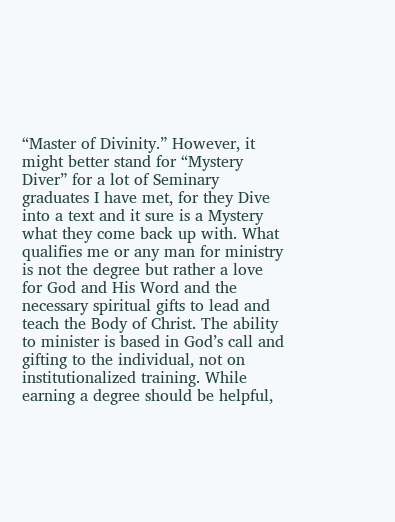“Master of Divinity.” However, it might better stand for “Mystery Diver” for a lot of Seminary graduates I have met, for they Dive into a text and it sure is a Mystery what they come back up with. What qualifies me or any man for ministry is not the degree but rather a love for God and His Word and the necessary spiritual gifts to lead and teach the Body of Christ. The ability to minister is based in God’s call and gifting to the individual, not on institutionalized training. While earning a degree should be helpful,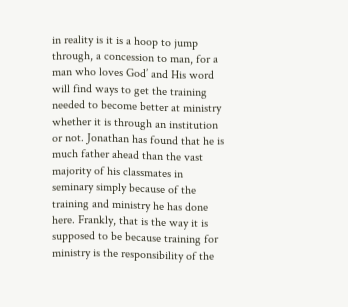in reality is it is a hoop to jump through, a concession to man, for a man who loves God’ and His word will find ways to get the training needed to become better at ministry whether it is through an institution or not. Jonathan has found that he is much father ahead than the vast majority of his classmates in seminary simply because of the training and ministry he has done here. Frankly, that is the way it is supposed to be because training for ministry is the responsibility of the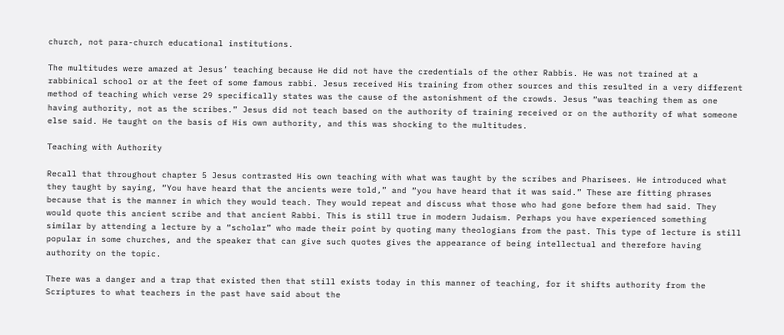church, not para-church educational institutions.

The multitudes were amazed at Jesus’ teaching because He did not have the credentials of the other Rabbis. He was not trained at a rabbinical school or at the feet of some famous rabbi. Jesus received His training from other sources and this resulted in a very different method of teaching which verse 29 specifically states was the cause of the astonishment of the crowds. Jesus “was teaching them as one having authority, not as the scribes.” Jesus did not teach based on the authority of training received or on the authority of what someone else said. He taught on the basis of His own authority, and this was shocking to the multitudes.

Teaching with Authority

Recall that throughout chapter 5 Jesus contrasted His own teaching with what was taught by the scribes and Pharisees. He introduced what they taught by saying, “You have heard that the ancients were told,” and “you have heard that it was said.” These are fitting phrases because that is the manner in which they would teach. They would repeat and discuss what those who had gone before them had said. They would quote this ancient scribe and that ancient Rabbi. This is still true in modern Judaism. Perhaps you have experienced something similar by attending a lecture by a “scholar” who made their point by quoting many theologians from the past. This type of lecture is still popular in some churches, and the speaker that can give such quotes gives the appearance of being intellectual and therefore having authority on the topic.

There was a danger and a trap that existed then that still exists today in this manner of teaching, for it shifts authority from the Scriptures to what teachers in the past have said about the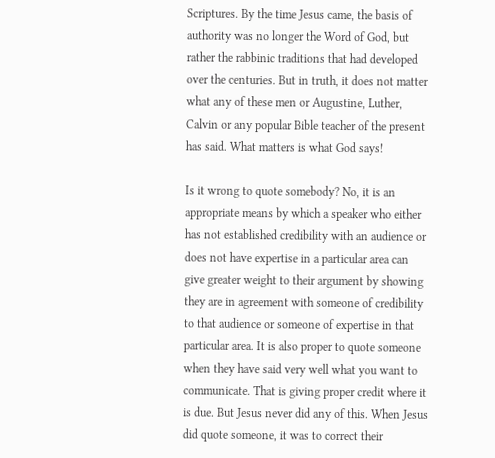Scriptures. By the time Jesus came, the basis of authority was no longer the Word of God, but rather the rabbinic traditions that had developed over the centuries. But in truth, it does not matter what any of these men or Augustine, Luther, Calvin or any popular Bible teacher of the present has said. What matters is what God says!

Is it wrong to quote somebody? No, it is an appropriate means by which a speaker who either has not established credibility with an audience or does not have expertise in a particular area can give greater weight to their argument by showing they are in agreement with someone of credibility to that audience or someone of expertise in that particular area. It is also proper to quote someone when they have said very well what you want to communicate. That is giving proper credit where it is due. But Jesus never did any of this. When Jesus did quote someone, it was to correct their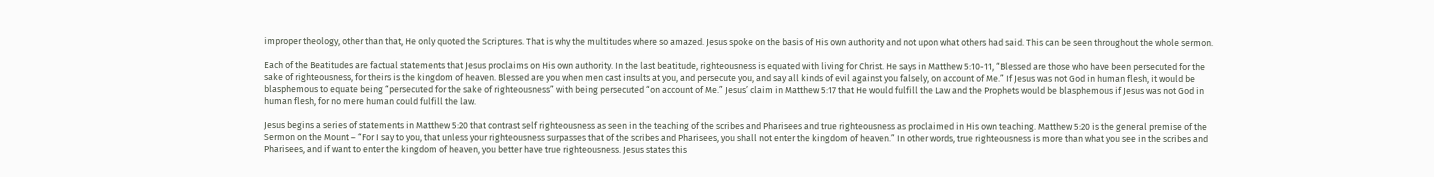improper theology, other than that, He only quoted the Scriptures. That is why the multitudes where so amazed. Jesus spoke on the basis of His own authority and not upon what others had said. This can be seen throughout the whole sermon.

Each of the Beatitudes are factual statements that Jesus proclaims on His own authority. In the last beatitude, righteousness is equated with living for Christ. He says in Matthew 5:10-11, “Blessed are those who have been persecuted for the sake of righteousness, for theirs is the kingdom of heaven. Blessed are you when men cast insults at you, and persecute you, and say all kinds of evil against you falsely, on account of Me.” If Jesus was not God in human flesh, it would be blasphemous to equate being “persecuted for the sake of righteousness” with being persecuted “on account of Me.” Jesus’ claim in Matthew 5:17 that He would fulfill the Law and the Prophets would be blasphemous if Jesus was not God in human flesh, for no mere human could fulfill the law.

Jesus begins a series of statements in Matthew 5:20 that contrast self righteousness as seen in the teaching of the scribes and Pharisees and true righteousness as proclaimed in His own teaching. Matthew 5:20 is the general premise of the Sermon on the Mount – “For I say to you, that unless your righteousness surpasses that of the scribes and Pharisees, you shall not enter the kingdom of heaven.” In other words, true righteousness is more than what you see in the scribes and Pharisees, and if want to enter the kingdom of heaven, you better have true righteousness. Jesus states this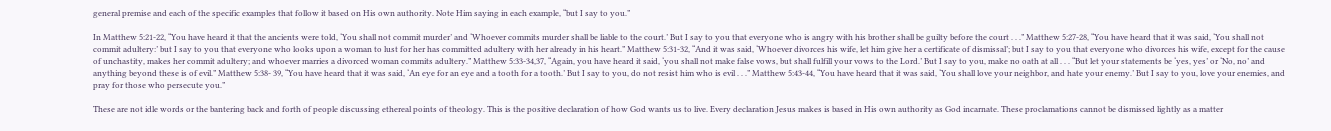general premise and each of the specific examples that follow it based on His own authority. Note Him saying in each example, “but I say to you.”

In Matthew 5:21-22, “You have heard it that the ancients were told, ‘You shall not commit murder’ and ‘Whoever commits murder shall be liable to the court.’ But I say to you that everyone who is angry with his brother shall be guilty before the court . . .” Matthew 5:27-28, “You have heard that it was said, ‘You shall not commit adultery:’ but I say to you that everyone who looks upon a woman to lust for her has committed adultery with her already in his heart.” Matthew 5:31-32, “And it was said, ‘Whoever divorces his wife, let him give her a certificate of dismissal’; but I say to you that everyone who divorces his wife, except for the cause of unchastity, makes her commit adultery; and whoever marries a divorced woman commits adultery.” Matthew 5:33-34,37, “Again, you have heard it said, ‘you shall not make false vows, but shall fulfill your vows to the Lord.’ But I say to you, make no oath at all . . . “But let your statements be ‘yes, yes’ or ‘No, no’ and anything beyond these is of evil.” Matthew 5:38- 39, “You have heard that it was said, ‘An eye for an eye and a tooth for a tooth.’ But I say to you, do not resist him who is evil . . .” Matthew 5:43-44, “You have heard that it was said, ‘You shall love your neighbor, and hate your enemy.’ But I say to you, love your enemies, and pray for those who persecute you.”

These are not idle words or the bantering back and forth of people discussing ethereal points of theology. This is the positive declaration of how God wants us to live. Every declaration Jesus makes is based in His own authority as God incarnate. These proclamations cannot be dismissed lightly as a matter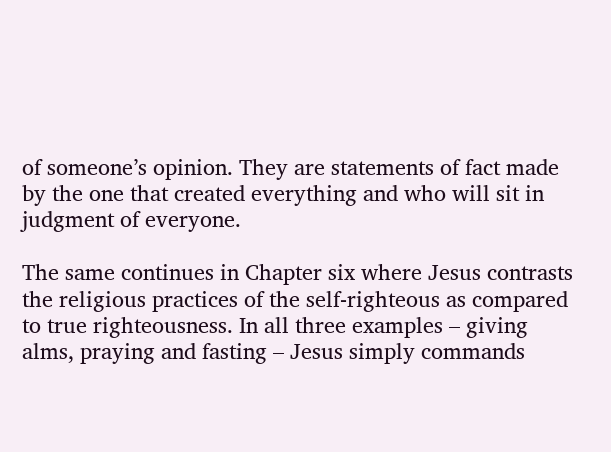of someone’s opinion. They are statements of fact made by the one that created everything and who will sit in judgment of everyone.

The same continues in Chapter six where Jesus contrasts the religious practices of the self-righteous as compared to true righteousness. In all three examples – giving alms, praying and fasting – Jesus simply commands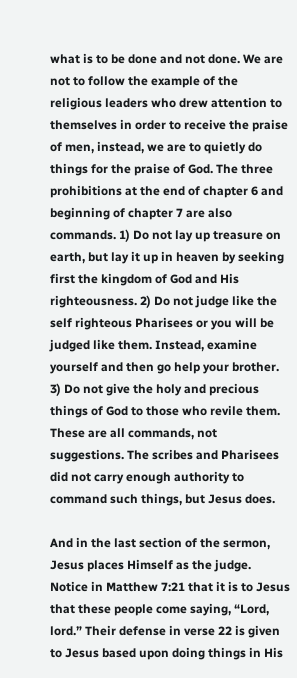what is to be done and not done. We are not to follow the example of the religious leaders who drew attention to themselves in order to receive the praise of men, instead, we are to quietly do things for the praise of God. The three prohibitions at the end of chapter 6 and beginning of chapter 7 are also commands. 1) Do not lay up treasure on earth, but lay it up in heaven by seeking first the kingdom of God and His righteousness. 2) Do not judge like the self righteous Pharisees or you will be judged like them. Instead, examine yourself and then go help your brother. 3) Do not give the holy and precious things of God to those who revile them. These are all commands, not suggestions. The scribes and Pharisees did not carry enough authority to command such things, but Jesus does.

And in the last section of the sermon, Jesus places Himself as the judge. Notice in Matthew 7:21 that it is to Jesus that these people come saying, “Lord, lord.” Their defense in verse 22 is given to Jesus based upon doing things in His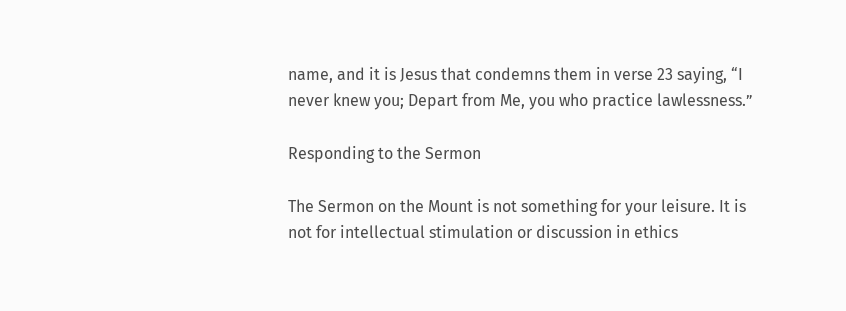name, and it is Jesus that condemns them in verse 23 saying, “I never knew you; Depart from Me, you who practice lawlessness.”

Responding to the Sermon

The Sermon on the Mount is not something for your leisure. It is not for intellectual stimulation or discussion in ethics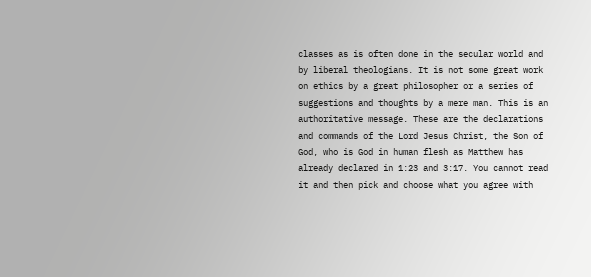classes as is often done in the secular world and by liberal theologians. It is not some great work on ethics by a great philosopher or a series of suggestions and thoughts by a mere man. This is an authoritative message. These are the declarations and commands of the Lord Jesus Christ, the Son of God, who is God in human flesh as Matthew has already declared in 1:23 and 3:17. You cannot read it and then pick and choose what you agree with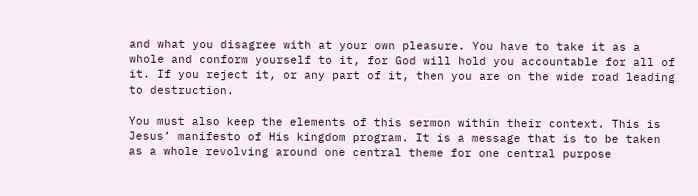and what you disagree with at your own pleasure. You have to take it as a whole and conform yourself to it, for God will hold you accountable for all of it. If you reject it, or any part of it, then you are on the wide road leading to destruction.

You must also keep the elements of this sermon within their context. This is Jesus’ manifesto of His kingdom program. It is a message that is to be taken as a whole revolving around one central theme for one central purpose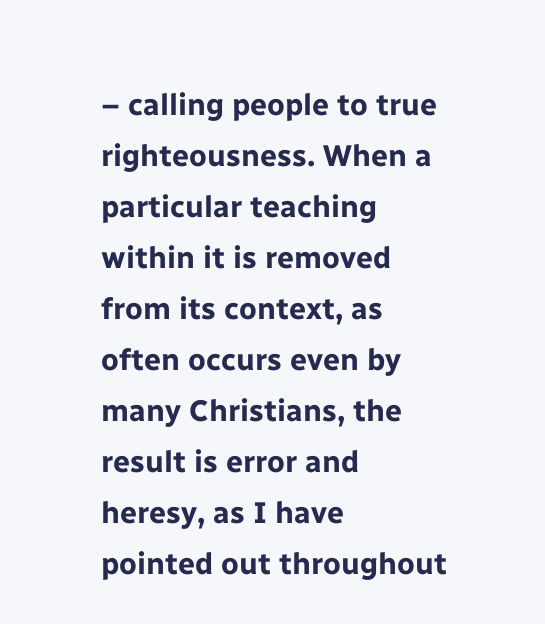– calling people to true righteousness. When a particular teaching within it is removed from its context, as often occurs even by many Christians, the result is error and heresy, as I have pointed out throughout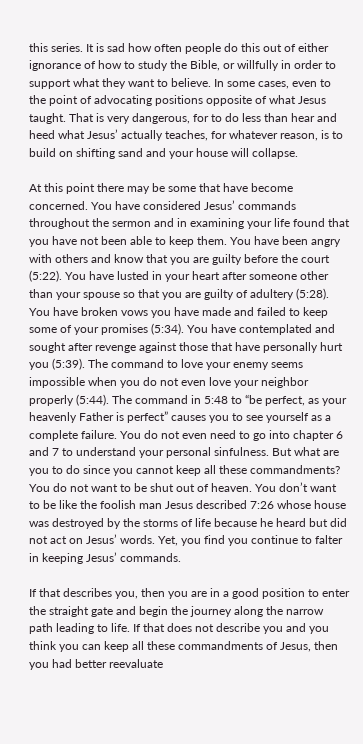this series. It is sad how often people do this out of either ignorance of how to study the Bible, or willfully in order to support what they want to believe. In some cases, even to the point of advocating positions opposite of what Jesus taught. That is very dangerous, for to do less than hear and heed what Jesus’ actually teaches, for whatever reason, is to build on shifting sand and your house will collapse.

At this point there may be some that have become concerned. You have considered Jesus’ commands throughout the sermon and in examining your life found that you have not been able to keep them. You have been angry with others and know that you are guilty before the court (5:22). You have lusted in your heart after someone other than your spouse so that you are guilty of adultery (5:28). You have broken vows you have made and failed to keep some of your promises (5:34). You have contemplated and sought after revenge against those that have personally hurt you (5:39). The command to love your enemy seems impossible when you do not even love your neighbor properly (5:44). The command in 5:48 to “be perfect, as your heavenly Father is perfect” causes you to see yourself as a complete failure. You do not even need to go into chapter 6 and 7 to understand your personal sinfulness. But what are you to do since you cannot keep all these commandments? You do not want to be shut out of heaven. You don’t want to be like the foolish man Jesus described 7:26 whose house was destroyed by the storms of life because he heard but did not act on Jesus’ words. Yet, you find you continue to falter in keeping Jesus’ commands.

If that describes you, then you are in a good position to enter the straight gate and begin the journey along the narrow path leading to life. If that does not describe you and you think you can keep all these commandments of Jesus, then you had better reevaluate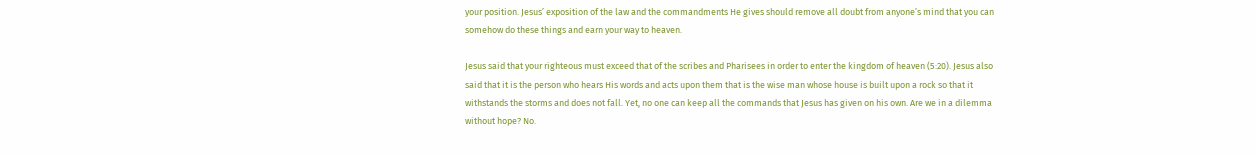your position. Jesus’ exposition of the law and the commandments He gives should remove all doubt from anyone’s mind that you can somehow do these things and earn your way to heaven.

Jesus said that your righteous must exceed that of the scribes and Pharisees in order to enter the kingdom of heaven (5:20). Jesus also said that it is the person who hears His words and acts upon them that is the wise man whose house is built upon a rock so that it withstands the storms and does not fall. Yet, no one can keep all the commands that Jesus has given on his own. Are we in a dilemma without hope? No.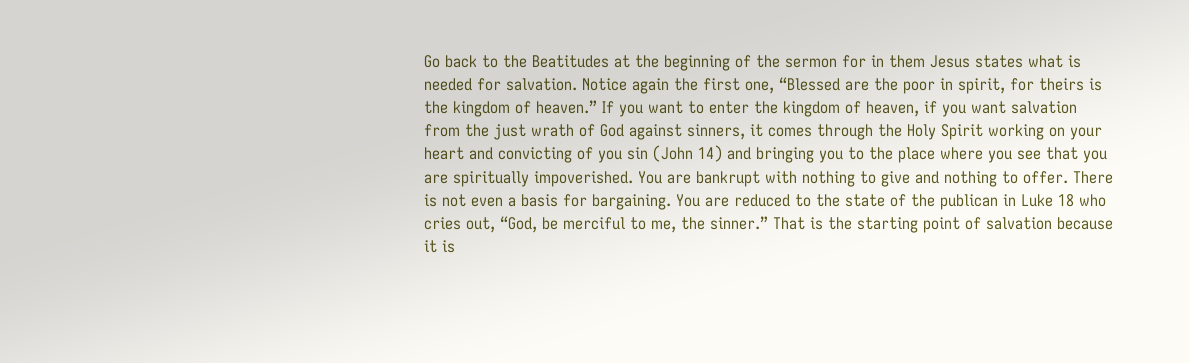Go back to the Beatitudes at the beginning of the sermon for in them Jesus states what is needed for salvation. Notice again the first one, “Blessed are the poor in spirit, for theirs is the kingdom of heaven.” If you want to enter the kingdom of heaven, if you want salvation from the just wrath of God against sinners, it comes through the Holy Spirit working on your heart and convicting of you sin (John 14) and bringing you to the place where you see that you are spiritually impoverished. You are bankrupt with nothing to give and nothing to offer. There is not even a basis for bargaining. You are reduced to the state of the publican in Luke 18 who cries out, “God, be merciful to me, the sinner.” That is the starting point of salvation because it is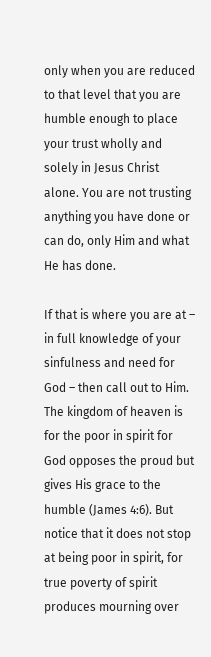only when you are reduced to that level that you are humble enough to place your trust wholly and solely in Jesus Christ alone. You are not trusting anything you have done or can do, only Him and what He has done.

If that is where you are at – in full knowledge of your sinfulness and need for God – then call out to Him. The kingdom of heaven is for the poor in spirit for God opposes the proud but gives His grace to the humble (James 4:6). But notice that it does not stop at being poor in spirit, for true poverty of spirit produces mourning over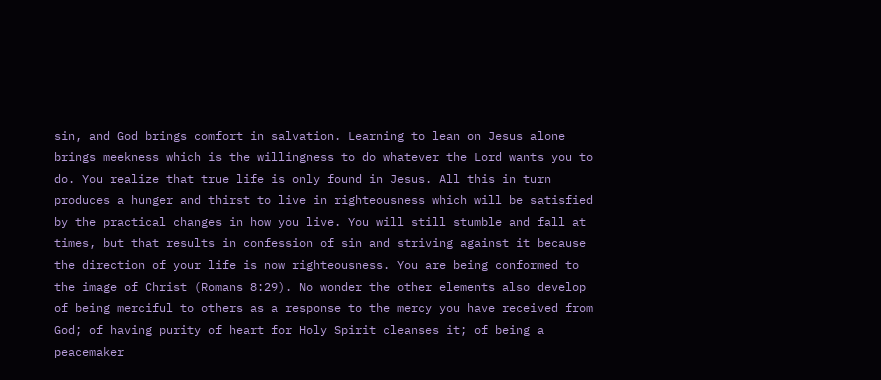sin, and God brings comfort in salvation. Learning to lean on Jesus alone brings meekness which is the willingness to do whatever the Lord wants you to do. You realize that true life is only found in Jesus. All this in turn produces a hunger and thirst to live in righteousness which will be satisfied by the practical changes in how you live. You will still stumble and fall at times, but that results in confession of sin and striving against it because the direction of your life is now righteousness. You are being conformed to the image of Christ (Romans 8:29). No wonder the other elements also develop of being merciful to others as a response to the mercy you have received from God; of having purity of heart for Holy Spirit cleanses it; of being a peacemaker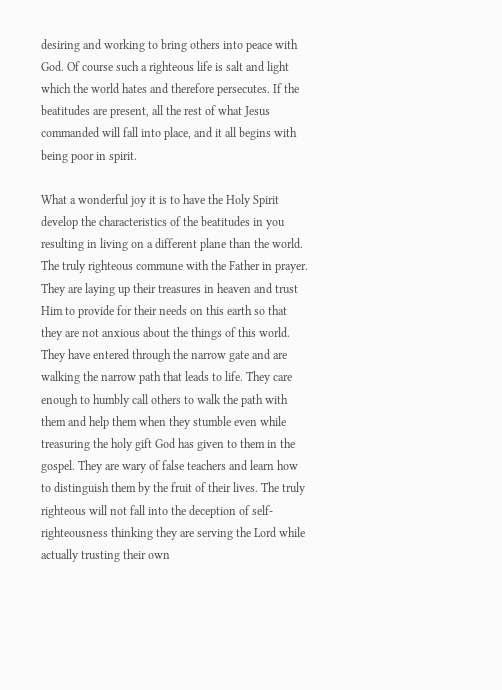desiring and working to bring others into peace with God. Of course such a righteous life is salt and light which the world hates and therefore persecutes. If the beatitudes are present, all the rest of what Jesus commanded will fall into place, and it all begins with being poor in spirit.

What a wonderful joy it is to have the Holy Spirit develop the characteristics of the beatitudes in you resulting in living on a different plane than the world. The truly righteous commune with the Father in prayer. They are laying up their treasures in heaven and trust Him to provide for their needs on this earth so that they are not anxious about the things of this world. They have entered through the narrow gate and are walking the narrow path that leads to life. They care enough to humbly call others to walk the path with them and help them when they stumble even while treasuring the holy gift God has given to them in the gospel. They are wary of false teachers and learn how to distinguish them by the fruit of their lives. The truly righteous will not fall into the deception of self-righteousness thinking they are serving the Lord while actually trusting their own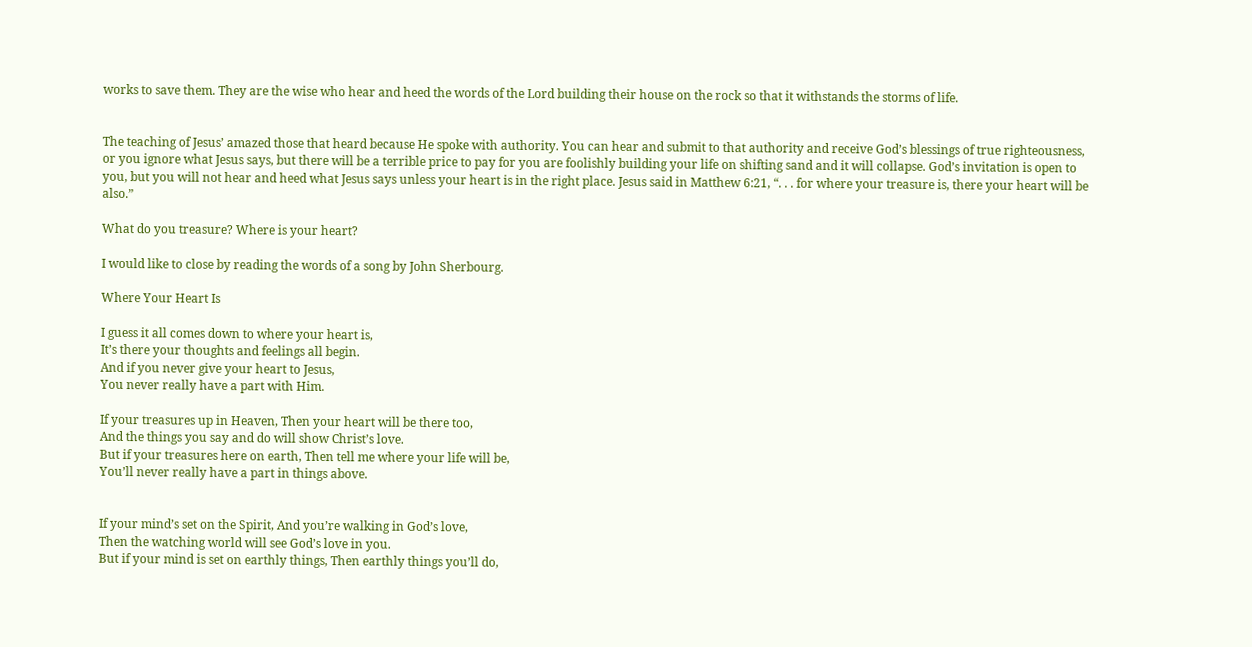works to save them. They are the wise who hear and heed the words of the Lord building their house on the rock so that it withstands the storms of life.


The teaching of Jesus’ amazed those that heard because He spoke with authority. You can hear and submit to that authority and receive God’s blessings of true righteousness, or you ignore what Jesus says, but there will be a terrible price to pay for you are foolishly building your life on shifting sand and it will collapse. God’s invitation is open to you, but you will not hear and heed what Jesus says unless your heart is in the right place. Jesus said in Matthew 6:21, “. . . for where your treasure is, there your heart will be also.”

What do you treasure? Where is your heart?

I would like to close by reading the words of a song by John Sherbourg.

Where Your Heart Is

I guess it all comes down to where your heart is,
It’s there your thoughts and feelings all begin.
And if you never give your heart to Jesus,
You never really have a part with Him.

If your treasures up in Heaven, Then your heart will be there too,
And the things you say and do will show Christ’s love.
But if your treasures here on earth, Then tell me where your life will be,
You’ll never really have a part in things above.


If your mind’s set on the Spirit, And you’re walking in God’s love,
Then the watching world will see God’s love in you.
But if your mind is set on earthly things, Then earthly things you’ll do,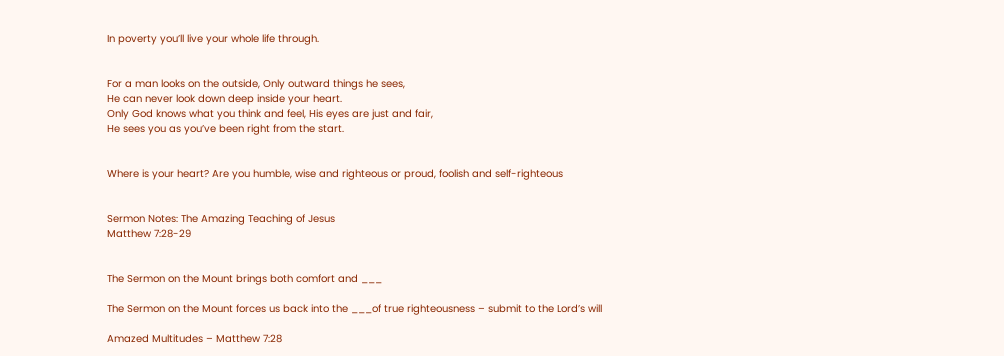In poverty you’ll live your whole life through.


For a man looks on the outside, Only outward things he sees,
He can never look down deep inside your heart.
Only God knows what you think and feel, His eyes are just and fair,
He sees you as you’ve been right from the start.


Where is your heart? Are you humble, wise and righteous or proud, foolish and self-righteous


Sermon Notes: The Amazing Teaching of Jesus
Matthew 7:28-29


The Sermon on the Mount brings both comfort and ___

The Sermon on the Mount forces us back into the ___of true righteousness – submit to the Lord’s will

Amazed Multitudes – Matthew 7:28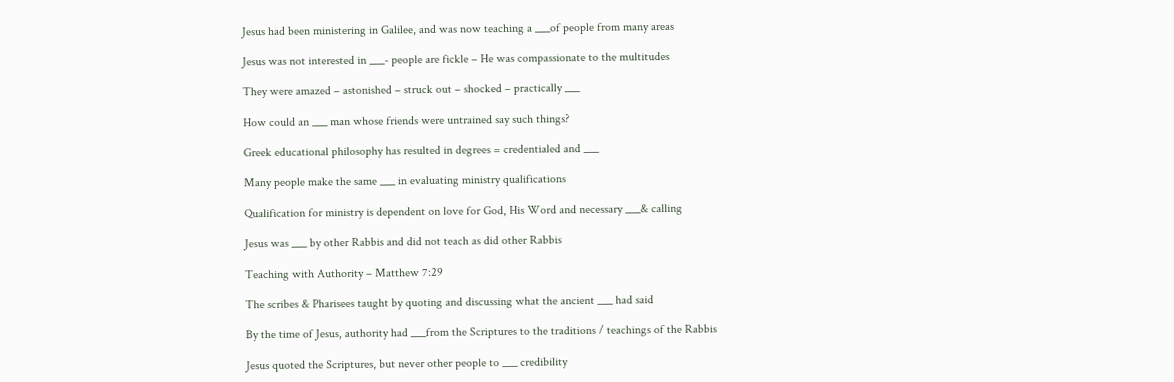Jesus had been ministering in Galilee, and was now teaching a ___of people from many areas

Jesus was not interested in ___- people are fickle – He was compassionate to the multitudes

They were amazed – astonished – struck out – shocked – practically ___

How could an ___ man whose friends were untrained say such things?

Greek educational philosophy has resulted in degrees = credentialed and ___

Many people make the same ___ in evaluating ministry qualifications

Qualification for ministry is dependent on love for God, His Word and necessary ___& calling

Jesus was ___ by other Rabbis and did not teach as did other Rabbis

Teaching with Authority – Matthew 7:29

The scribes & Pharisees taught by quoting and discussing what the ancient ___ had said

By the time of Jesus, authority had ___from the Scriptures to the traditions / teachings of the Rabbis

Jesus quoted the Scriptures, but never other people to ___ credibility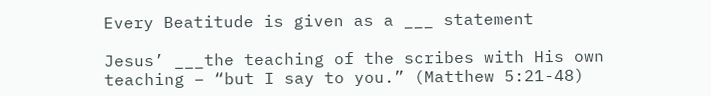Every Beatitude is given as a ___ statement

Jesus’ ___the teaching of the scribes with His own teaching – “but I say to you.” (Matthew 5:21-48)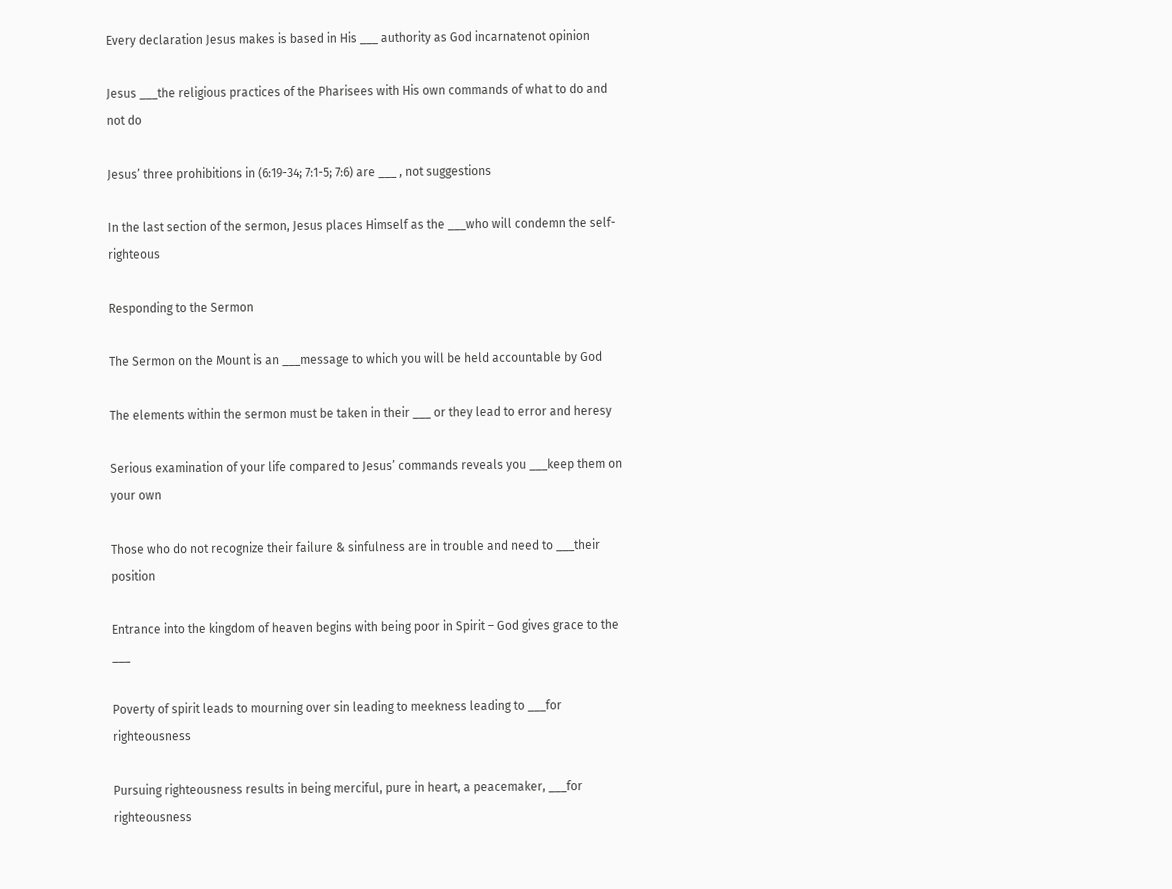Every declaration Jesus makes is based in His ___ authority as God incarnatenot opinion

Jesus ___the religious practices of the Pharisees with His own commands of what to do and not do

Jesus’ three prohibitions in (6:19-34; 7:1-5; 7:6) are ___ , not suggestions

In the last section of the sermon, Jesus places Himself as the ___who will condemn the self-righteous

Responding to the Sermon

The Sermon on the Mount is an ___message to which you will be held accountable by God

The elements within the sermon must be taken in their ___ or they lead to error and heresy

Serious examination of your life compared to Jesus’ commands reveals you ___keep them on your own

Those who do not recognize their failure & sinfulness are in trouble and need to ___their position

Entrance into the kingdom of heaven begins with being poor in Spirit – God gives grace to the ___

Poverty of spirit leads to mourning over sin leading to meekness leading to ___for righteousness

Pursuing righteousness results in being merciful, pure in heart, a peacemaker, ___for righteousness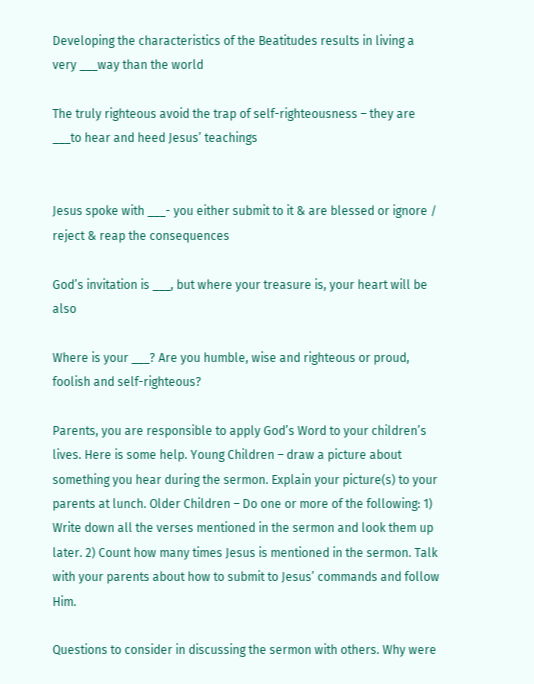Developing the characteristics of the Beatitudes results in living a very ___way than the world

The truly righteous avoid the trap of self-righteousness – they are ___to hear and heed Jesus’ teachings


Jesus spoke with ___- you either submit to it & are blessed or ignore / reject & reap the consequences

God’s invitation is ___, but where your treasure is, your heart will be also

Where is your ___? Are you humble, wise and righteous or proud, foolish and self-righteous?

Parents, you are responsible to apply God’s Word to your children’s lives. Here is some help. Young Children – draw a picture about something you hear during the sermon. Explain your picture(s) to your parents at lunch. Older Children – Do one or more of the following: 1) Write down all the verses mentioned in the sermon and look them up later. 2) Count how many times Jesus is mentioned in the sermon. Talk with your parents about how to submit to Jesus’ commands and follow Him.

Questions to consider in discussing the sermon with others. Why were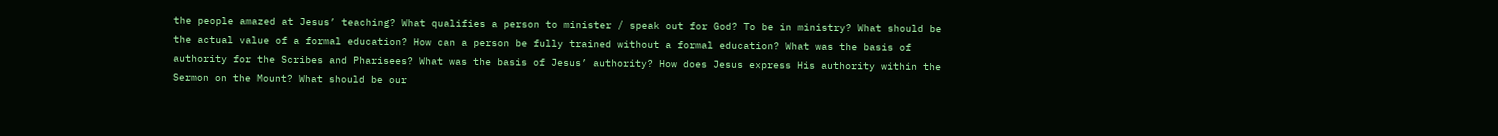the people amazed at Jesus’ teaching? What qualifies a person to minister / speak out for God? To be in ministry? What should be the actual value of a formal education? How can a person be fully trained without a formal education? What was the basis of authority for the Scribes and Pharisees? What was the basis of Jesus’ authority? How does Jesus express His authority within the Sermon on the Mount? What should be our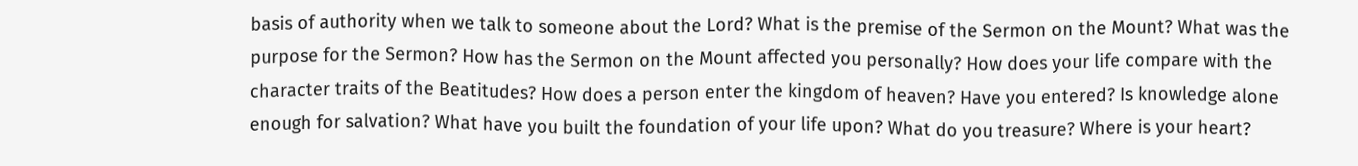basis of authority when we talk to someone about the Lord? What is the premise of the Sermon on the Mount? What was the purpose for the Sermon? How has the Sermon on the Mount affected you personally? How does your life compare with the character traits of the Beatitudes? How does a person enter the kingdom of heaven? Have you entered? Is knowledge alone enough for salvation? What have you built the foundation of your life upon? What do you treasure? Where is your heart?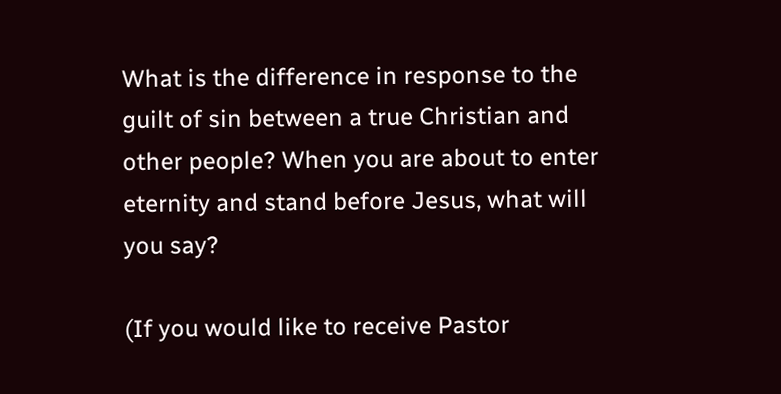What is the difference in response to the guilt of sin between a true Christian and other people? When you are about to enter eternity and stand before Jesus, what will you say?

(If you would like to receive Pastor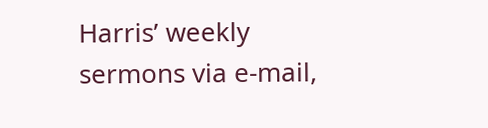Harris’ weekly sermons via e-mail,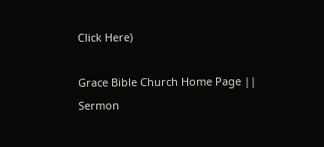Click Here)

Grace Bible Church Home Page || Sermon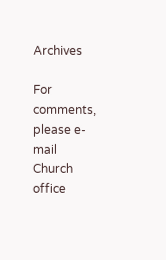Archives

For comments, please e-mail  Church office